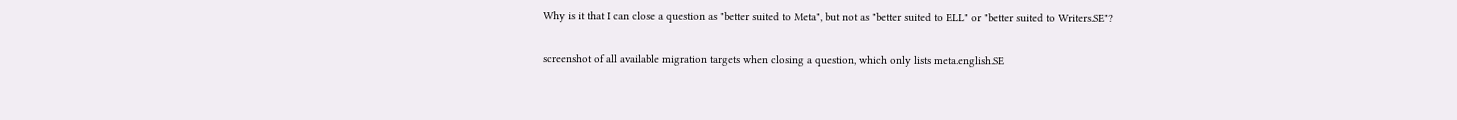Why is it that I can close a question as "better suited to Meta", but not as "better suited to ELL" or "better suited to Writers.SE"?

screenshot of all available migration targets when closing a question, which only lists meta.english.SE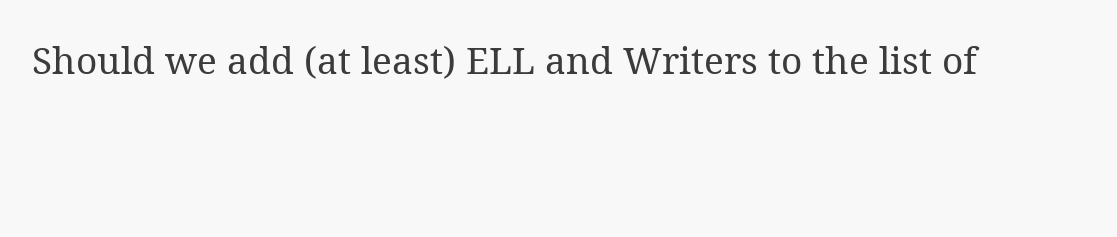Should we add (at least) ELL and Writers to the list of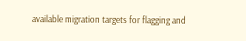available migration targets for flagging and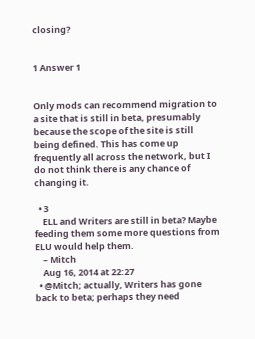closing?


1 Answer 1


Only mods can recommend migration to a site that is still in beta, presumably because the scope of the site is still being defined. This has come up frequently all across the network, but I do not think there is any chance of changing it.

  • 3
    ELL and Writers are still in beta? Maybe feeding them some more questions from ELU would help them.
    – Mitch
    Aug 16, 2014 at 22:27
  • @Mitch; actually, Writers has gone back to beta; perhaps they need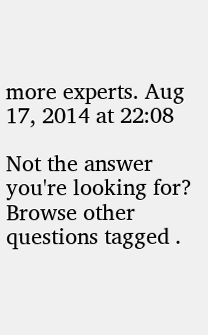more experts. Aug 17, 2014 at 22:08

Not the answer you're looking for? Browse other questions tagged .